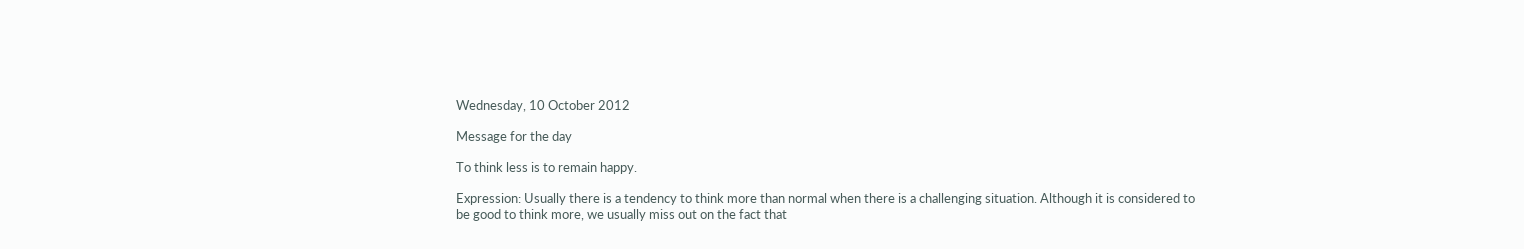Wednesday, 10 October 2012

Message for the day

To think less is to remain happy.

Expression: Usually there is a tendency to think more than normal when there is a challenging situation. Although it is considered to be good to think more, we usually miss out on the fact that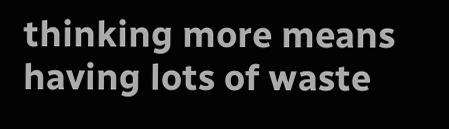thinking more means having lots of waste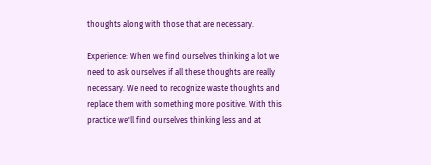thoughts along with those that are necessary.

Experience: When we find ourselves thinking a lot we need to ask ourselves if all these thoughts are really necessary. We need to recognize waste thoughts and replace them with something more positive. With this practice we'll find ourselves thinking less and at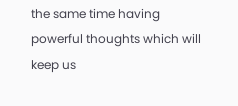the same time having powerful thoughts which will keep us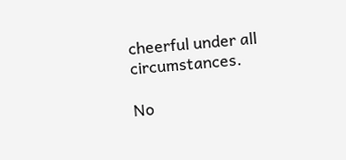cheerful under all circumstances.

No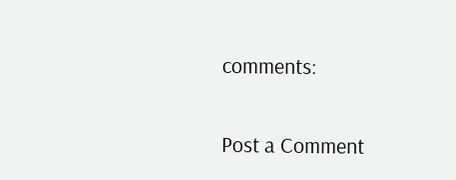comments:

Post a Comment